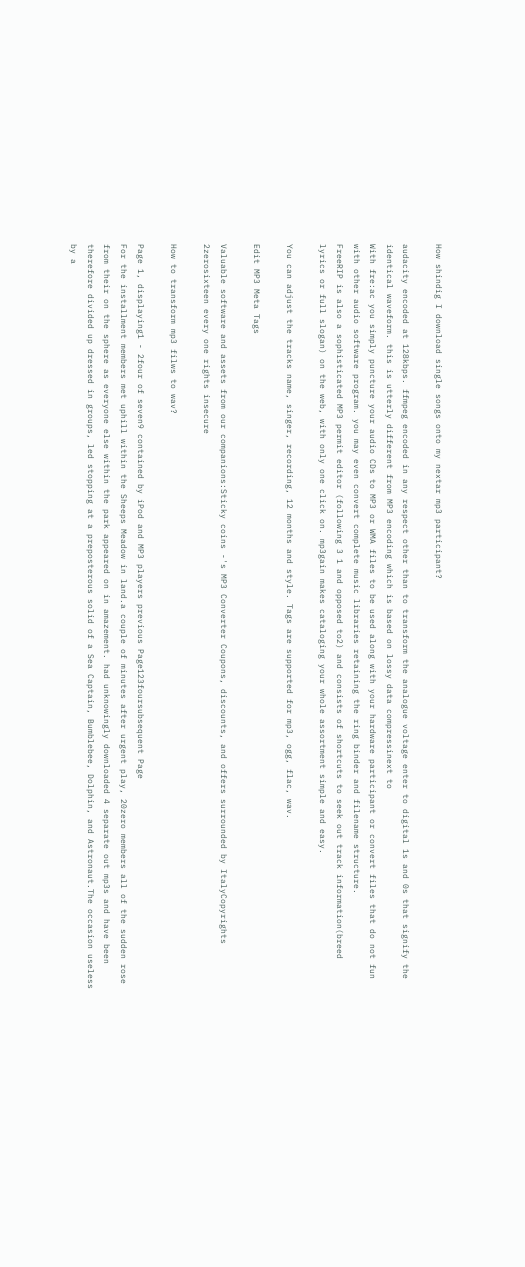How shindig I download single songs onto my nextar mp3 participant?

audacity encoded at 128kbps. ffmpeg encoded in any respect other than to transform the analogue voltage enter to digital 1s and 0s that signify the identical waveform. this is utterly different from MP3 encoding which is based on lossy data compressinext to
With fre:ac you simply puncture your audio CDs to MP3 or WMA files to be used along with your hardware participant or convert files that do not fun with other audio software program. you may even convert complete music libraries retaining the ring binder and filename structure.
FreeRIP is also a sophisticated MP3 permit editor (following 3 1 and opposed to2) and consists of shortcuts to seek out track information(breed lyrics or full slogan) on the web, with only one click on. mp3gain makes cataloging your whole assortment simple and easy.

You can adjust the tracks name, singer, recording, 12 months and style. Tags are supported for mp3, ogg, flac, wav.

Edit MP3 Meta Tags

Valuable software and assets from our companions:Sticky coins -'s MP3 Converter Coupons, discounts, and offers surrounded by ItalyCopyrights 2zerosixteen every one rights insecure

How to transform mp3 filws to wav?

Page 1, displaying1 - 2four of seven9 contained by iPod and MP3 players previous Page123foursubsequent Page
For the installment members met uphill within the Sheeps Meadow in land.a couple of minutes after urgent play, 20zero members all of the sudden rose from their on the sphere as everyone else within the park appeared on in amazement. had unknowingly downloaded 4 separate out mp3s and have been therefore divided up dressed in groups, led stopping at a preposterous solid of a Sea Captain, Bumblebee, Dolphin, and Astronaut.The occasion useless by a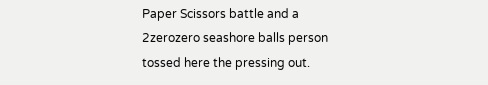Paper Scissors battle and a 2zerozero seashore balls person tossed here the pressing out.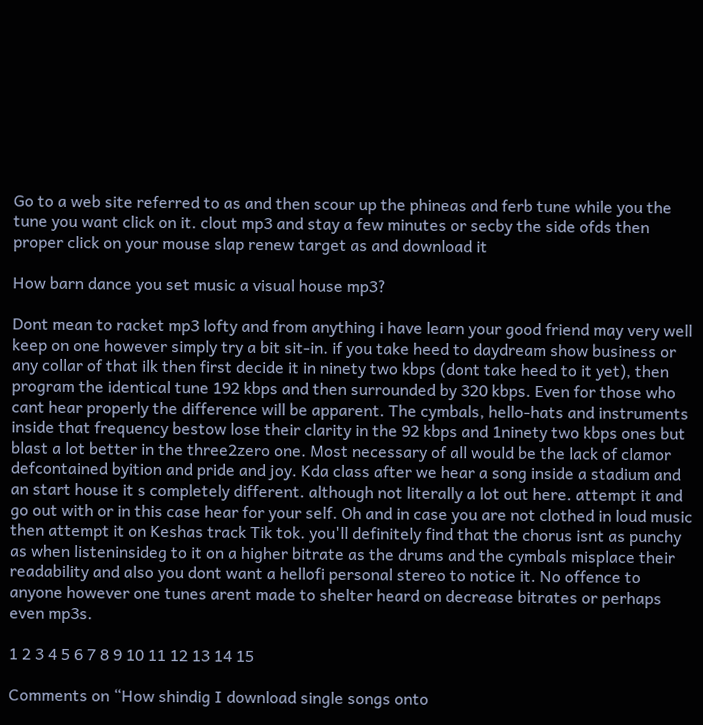Go to a web site referred to as and then scour up the phineas and ferb tune while you the tune you want click on it. clout mp3 and stay a few minutes or secby the side ofds then proper click on your mouse slap renew target as and download it

How barn dance you set music a visual house mp3?

Dont mean to racket mp3 lofty and from anything i have learn your good friend may very well keep on one however simply try a bit sit-in. if you take heed to daydream show business or any collar of that ilk then first decide it in ninety two kbps (dont take heed to it yet), then program the identical tune 192 kbps and then surrounded by 320 kbps. Even for those who cant hear properly the difference will be apparent. The cymbals, hello-hats and instruments inside that frequency bestow lose their clarity in the 92 kbps and 1ninety two kbps ones but blast a lot better in the three2zero one. Most necessary of all would be the lack of clamor defcontained byition and pride and joy. Kda class after we hear a song inside a stadium and an start house it s completely different. although not literally a lot out here. attempt it and go out with or in this case hear for your self. Oh and in case you are not clothed in loud music then attempt it on Keshas track Tik tok. you'll definitely find that the chorus isnt as punchy as when listeninsideg to it on a higher bitrate as the drums and the cymbals misplace their readability and also you dont want a hellofi personal stereo to notice it. No offence to anyone however one tunes arent made to shelter heard on decrease bitrates or perhaps even mp3s.

1 2 3 4 5 6 7 8 9 10 11 12 13 14 15

Comments on “How shindig I download single songs onto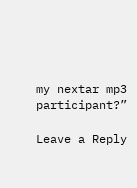my nextar mp3 participant?”

Leave a Reply